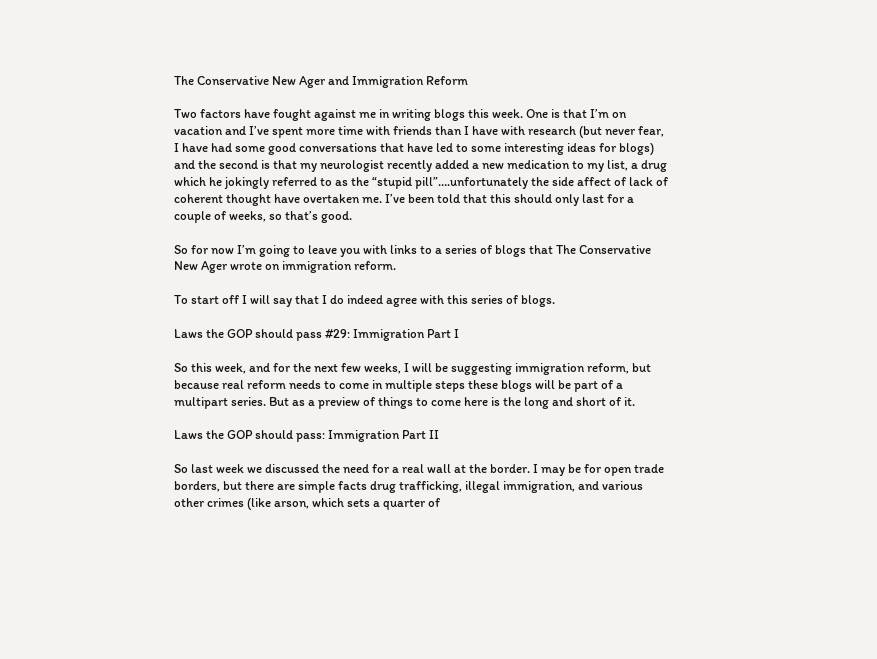The Conservative New Ager and Immigration Reform

Two factors have fought against me in writing blogs this week. One is that I’m on vacation and I’ve spent more time with friends than I have with research (but never fear, I have had some good conversations that have led to some interesting ideas for blogs) and the second is that my neurologist recently added a new medication to my list, a drug which he jokingly referred to as the “stupid pill”….unfortunately the side affect of lack of coherent thought have overtaken me. I’ve been told that this should only last for a couple of weeks, so that’s good.

So for now I’m going to leave you with links to a series of blogs that The Conservative New Ager wrote on immigration reform.

To start off I will say that I do indeed agree with this series of blogs.

Laws the GOP should pass #29: Immigration Part I

So this week, and for the next few weeks, I will be suggesting immigration reform, but because real reform needs to come in multiple steps these blogs will be part of a multipart series. But as a preview of things to come here is the long and short of it.

Laws the GOP should pass: Immigration Part II

So last week we discussed the need for a real wall at the border. I may be for open trade borders, but there are simple facts drug trafficking, illegal immigration, and various other crimes (like arson, which sets a quarter of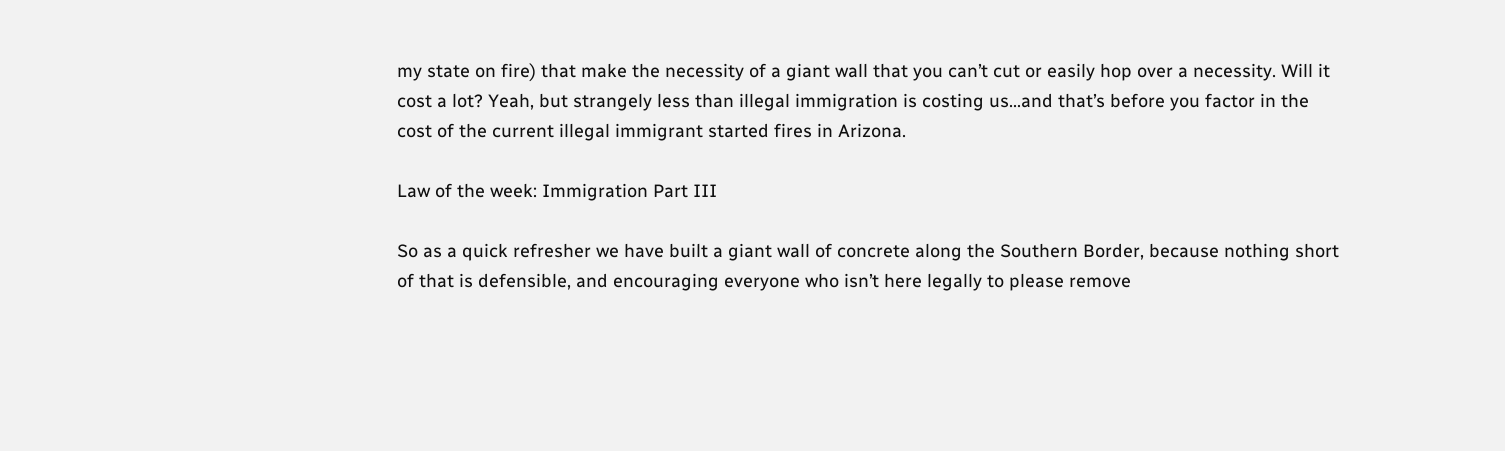my state on fire) that make the necessity of a giant wall that you can’t cut or easily hop over a necessity. Will it cost a lot? Yeah, but strangely less than illegal immigration is costing us…and that’s before you factor in the cost of the current illegal immigrant started fires in Arizona.

Law of the week: Immigration Part III

So as a quick refresher we have built a giant wall of concrete along the Southern Border, because nothing short of that is defensible, and encouraging everyone who isn’t here legally to please remove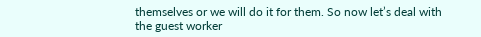themselves or we will do it for them. So now let’s deal with the guest worker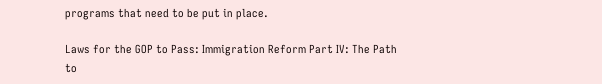programs that need to be put in place.

Laws for the GOP to Pass: Immigration Reform Part IV: The Path to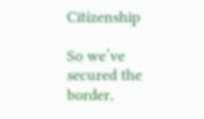Citizenship

So we’ve secured the border,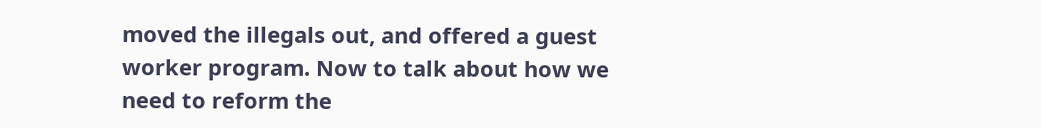moved the illegals out, and offered a guest worker program. Now to talk about how we need to reform the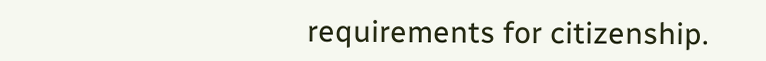requirements for citizenship.